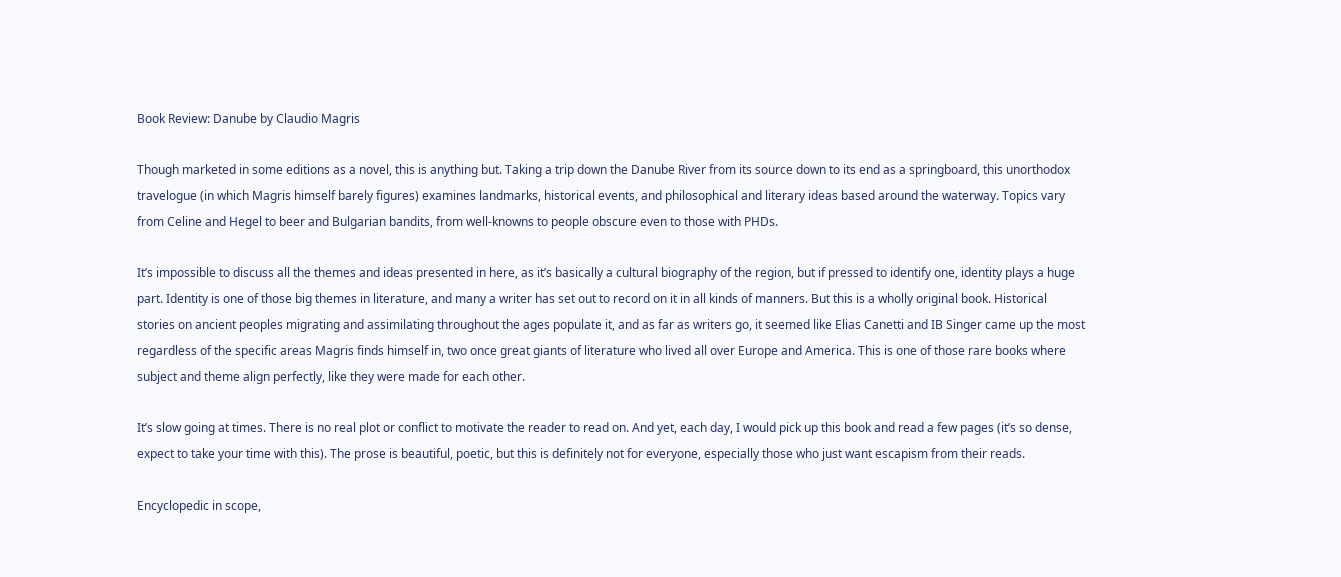Book Review: Danube by Claudio Magris

Though marketed in some editions as a novel, this is anything but. Taking a trip down the Danube River from its source down to its end as a springboard, this unorthodox travelogue (in which Magris himself barely figures) examines landmarks, historical events, and philosophical and literary ideas based around the waterway. Topics vary from Celine and Hegel to beer and Bulgarian bandits, from well-knowns to people obscure even to those with PHDs.

It’s impossible to discuss all the themes and ideas presented in here, as it’s basically a cultural biography of the region, but if pressed to identify one, identity plays a huge part. Identity is one of those big themes in literature, and many a writer has set out to record on it in all kinds of manners. But this is a wholly original book. Historical stories on ancient peoples migrating and assimilating throughout the ages populate it, and as far as writers go, it seemed like Elias Canetti and IB Singer came up the most regardless of the specific areas Magris finds himself in, two once great giants of literature who lived all over Europe and America. This is one of those rare books where subject and theme align perfectly, like they were made for each other.

It’s slow going at times. There is no real plot or conflict to motivate the reader to read on. And yet, each day, I would pick up this book and read a few pages (it’s so dense, expect to take your time with this). The prose is beautiful, poetic, but this is definitely not for everyone, especially those who just want escapism from their reads.

Encyclopedic in scope,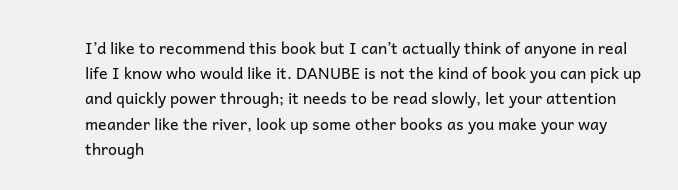I’d like to recommend this book but I can’t actually think of anyone in real life I know who would like it. DANUBE is not the kind of book you can pick up and quickly power through; it needs to be read slowly, let your attention meander like the river, look up some other books as you make your way through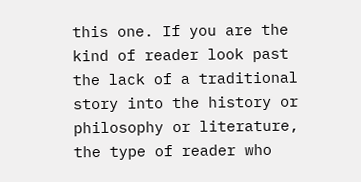this one. If you are the kind of reader look past the lack of a traditional story into the history or philosophy or literature, the type of reader who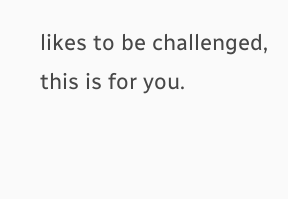likes to be challenged, this is for you.